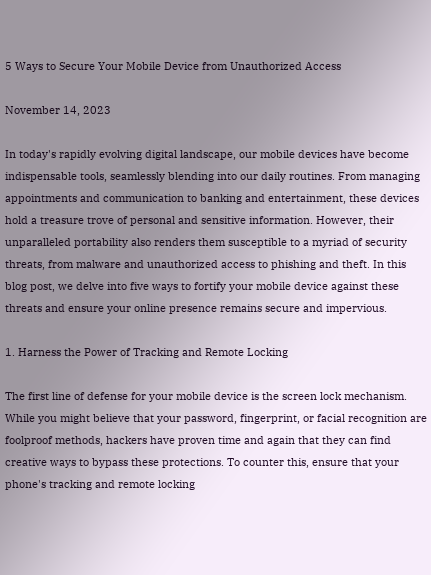5 Ways to Secure Your Mobile Device from Unauthorized Access

November 14, 2023

In today's rapidly evolving digital landscape, our mobile devices have become indispensable tools, seamlessly blending into our daily routines. From managing appointments and communication to banking and entertainment, these devices hold a treasure trove of personal and sensitive information. However, their unparalleled portability also renders them susceptible to a myriad of security threats, from malware and unauthorized access to phishing and theft. In this blog post, we delve into five ways to fortify your mobile device against these threats and ensure your online presence remains secure and impervious.

1. Harness the Power of Tracking and Remote Locking

The first line of defense for your mobile device is the screen lock mechanism. While you might believe that your password, fingerprint, or facial recognition are foolproof methods, hackers have proven time and again that they can find creative ways to bypass these protections. To counter this, ensure that your phone's tracking and remote locking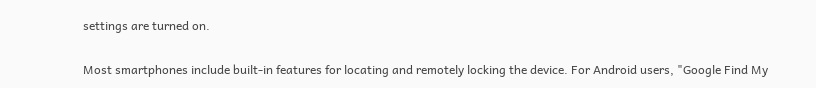settings are turned on.

Most smartphones include built-in features for locating and remotely locking the device. For Android users, "Google Find My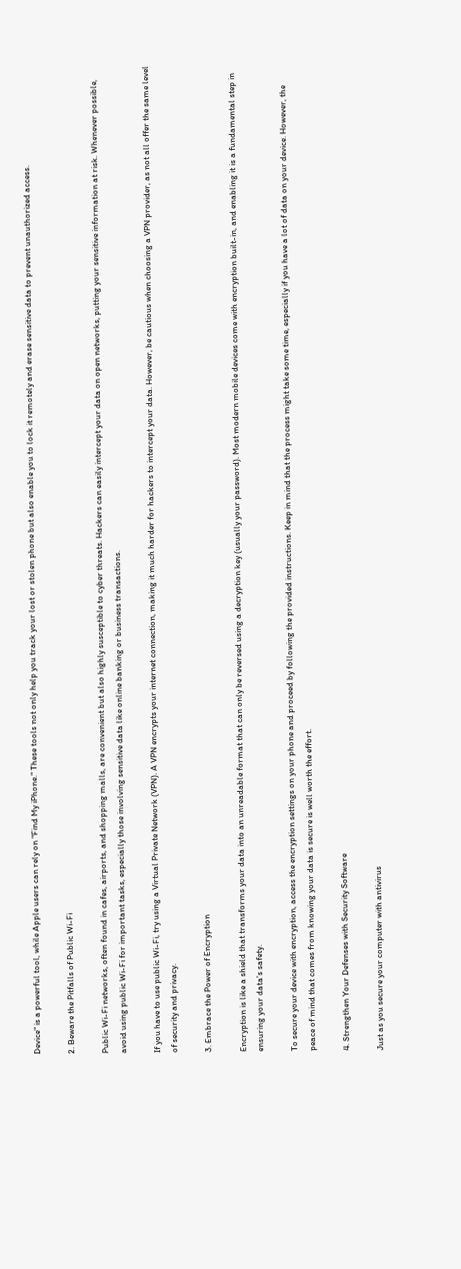Device" is a powerful tool, while Apple users can rely on "Find My iPhone." These tools not only help you track your lost or stolen phone but also enable you to lock it remotely and erase sensitive data to prevent unauthorized access.

2. Beware the Pitfalls of Public Wi-Fi

Public Wi-Fi networks, often found in cafes, airports, and shopping malls, are convenient but also highly susceptible to cyber threats. Hackers can easily intercept your data on open networks, putting your sensitive information at risk. Whenever possible, avoid using public Wi-Fi for important tasks, especially those involving sensitive data like online banking or business transactions.

If you have to use public Wi-Fi, try using a Virtual Private Network (VPN). A VPN encrypts your internet connection, making it much harder for hackers to intercept your data. However, be cautious when choosing a VPN provider, as not all offer the same level of security and privacy.

3. Embrace the Power of Encryption

Encryption is like a shield that transforms your data into an unreadable format that can only be reversed using a decryption key (usually your password). Most modern mobile devices come with encryption built-in, and enabling it is a fundamental step in ensuring your data's safety.

To secure your device with encryption, access the encryption settings on your phone and proceed by following the provided instructions. Keep in mind that the process might take some time, especially if you have a lot of data on your device. However, the peace of mind that comes from knowing your data is secure is well worth the effort.

4. Strengthen Your Defenses with Security Software

Just as you secure your computer with antivirus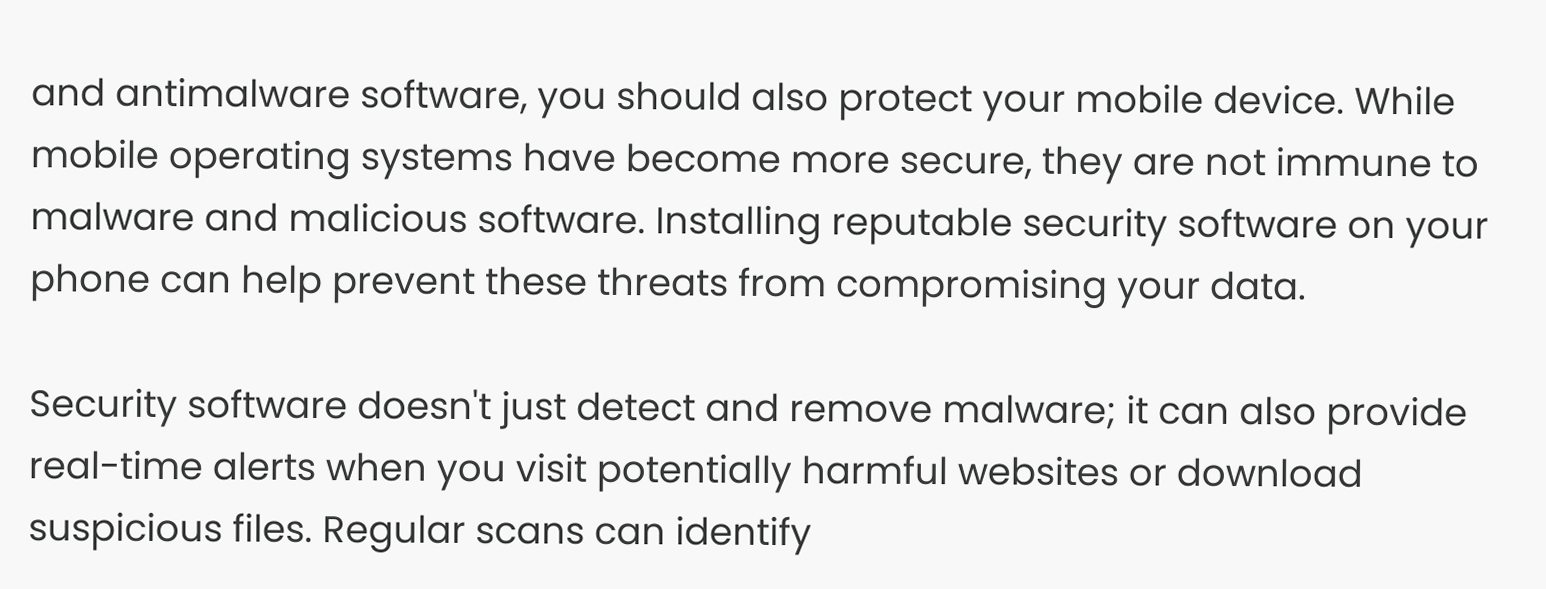and antimalware software, you should also protect your mobile device. While mobile operating systems have become more secure, they are not immune to malware and malicious software. Installing reputable security software on your phone can help prevent these threats from compromising your data.

Security software doesn't just detect and remove malware; it can also provide real-time alerts when you visit potentially harmful websites or download suspicious files. Regular scans can identify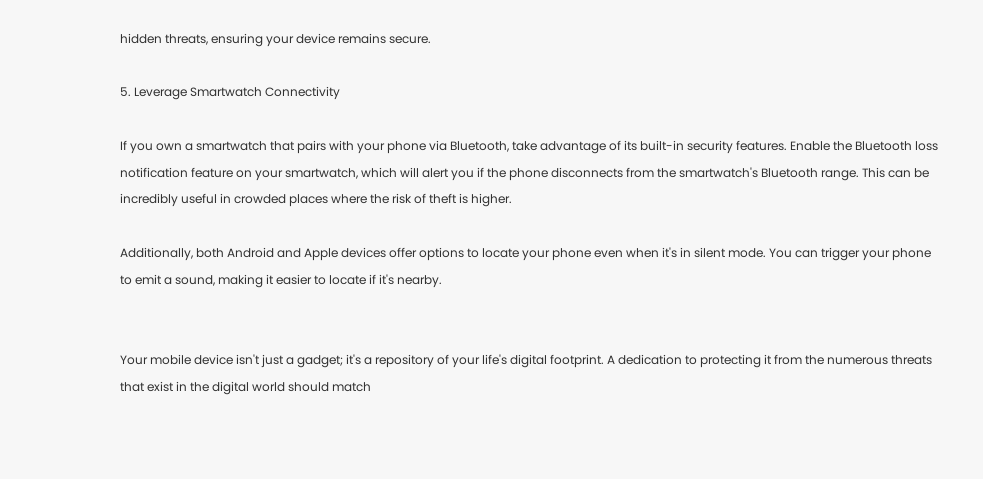hidden threats, ensuring your device remains secure.

5. Leverage Smartwatch Connectivity

If you own a smartwatch that pairs with your phone via Bluetooth, take advantage of its built-in security features. Enable the Bluetooth loss notification feature on your smartwatch, which will alert you if the phone disconnects from the smartwatch's Bluetooth range. This can be incredibly useful in crowded places where the risk of theft is higher.

Additionally, both Android and Apple devices offer options to locate your phone even when it's in silent mode. You can trigger your phone to emit a sound, making it easier to locate if it's nearby.


Your mobile device isn't just a gadget; it's a repository of your life's digital footprint. A dedication to protecting it from the numerous threats that exist in the digital world should match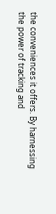the conveniences it offers. By harnessing the power of tracking and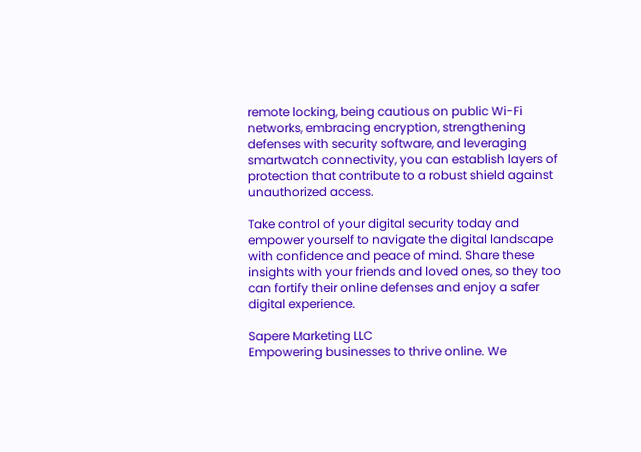remote locking, being cautious on public Wi-Fi networks, embracing encryption, strengthening defenses with security software, and leveraging smartwatch connectivity, you can establish layers of protection that contribute to a robust shield against unauthorized access.

Take control of your digital security today and empower yourself to navigate the digital landscape with confidence and peace of mind. Share these insights with your friends and loved ones, so they too can fortify their online defenses and enjoy a safer digital experience.

Sapere Marketing LLC
Empowering businesses to thrive online. We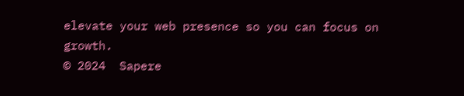elevate your web presence so you can focus on growth.
© 2024  Sapere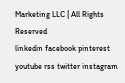Marketing LLC | All Rights Reserved
linkedin facebook pinterest youtube rss twitter instagram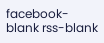facebook-blank rss-blank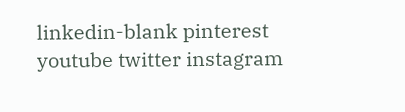linkedin-blank pinterest youtube twitter instagram